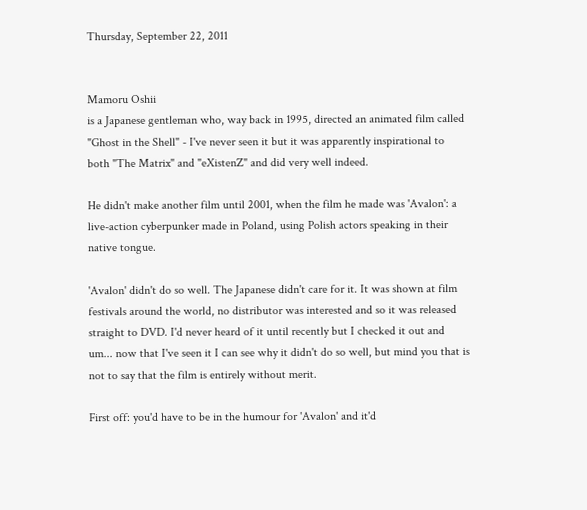Thursday, September 22, 2011


Mamoru Oshii
is a Japanese gentleman who, way back in 1995, directed an animated film called "Ghost in the Shell" - I've never seen it but it was apparently inspirational to both "The Matrix" and "eXistenZ" and did very well indeed.

He didn't make another film until 2001, when the film he made was 'Avalon': a live-action cyberpunker made in Poland, using Polish actors speaking in their native tongue.

'Avalon' didn't do so well. The Japanese didn't care for it. It was shown at film festivals around the world, no distributor was interested and so it was released straight to DVD. I'd never heard of it until recently but I checked it out and um... now that I've seen it I can see why it didn't do so well, but mind you that is not to say that the film is entirely without merit.

First off: you'd have to be in the humour for 'Avalon' and it'd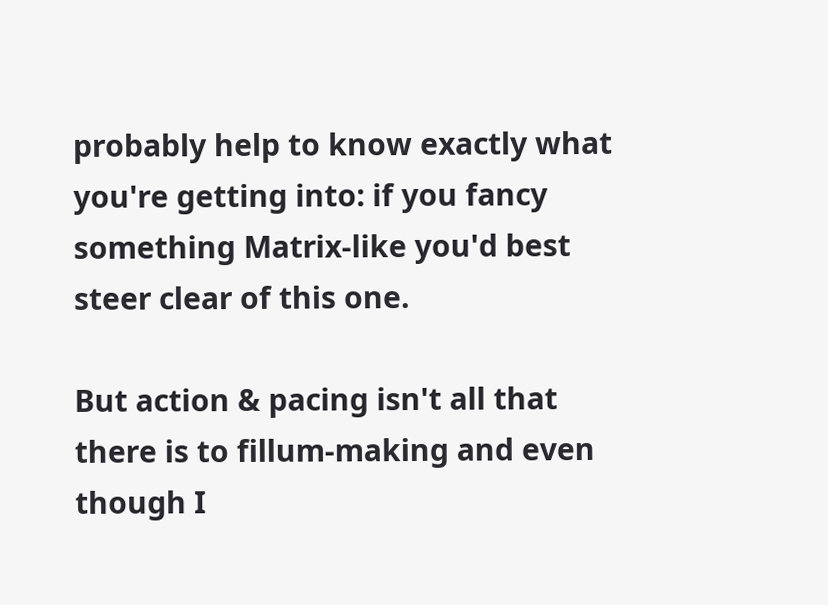probably help to know exactly what you're getting into: if you fancy something Matrix-like you'd best steer clear of this one.

But action & pacing isn't all that there is to fillum-making and even though I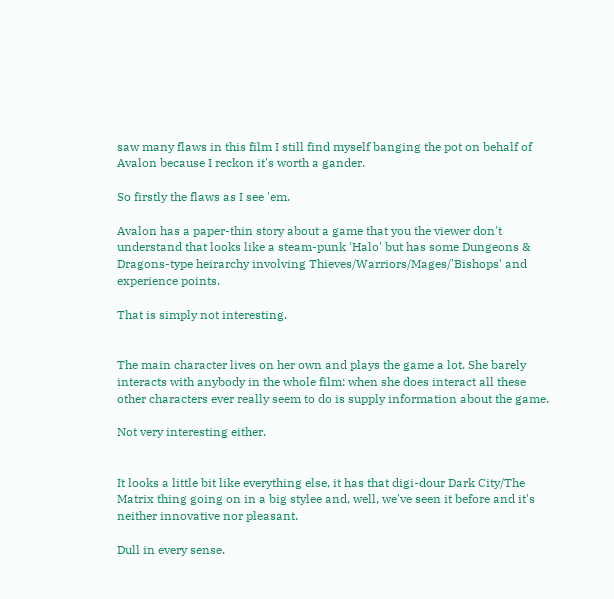saw many flaws in this film I still find myself banging the pot on behalf of Avalon because I reckon it's worth a gander.

So firstly the flaws as I see 'em.

Avalon has a paper-thin story about a game that you the viewer don't understand that looks like a steam-punk 'Halo' but has some Dungeons & Dragons-type heirarchy involving Thieves/Warriors/Mages/'Bishops' and experience points.

That is simply not interesting.


The main character lives on her own and plays the game a lot. She barely interacts with anybody in the whole film: when she does interact all these other characters ever really seem to do is supply information about the game.

Not very interesting either.


It looks a little bit like everything else, it has that digi-dour Dark City/The Matrix thing going on in a big stylee and, well, we've seen it before and it's neither innovative nor pleasant.

Dull in every sense.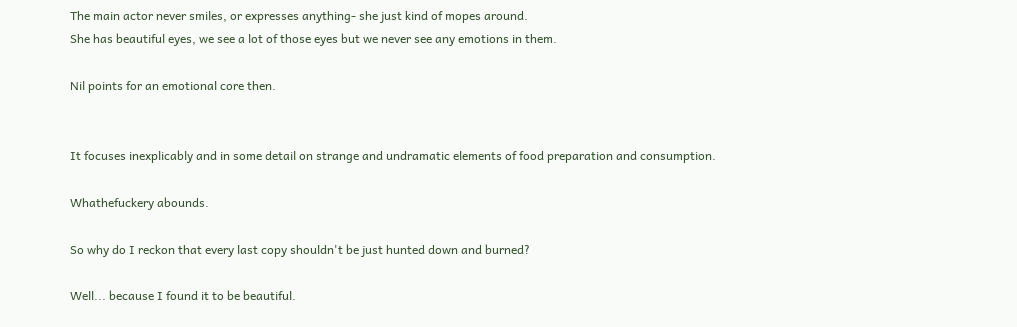The main actor never smiles, or expresses anything- she just kind of mopes around.
She has beautiful eyes, we see a lot of those eyes but we never see any emotions in them.

Nil points for an emotional core then.


It focuses inexplicably and in some detail on strange and undramatic elements of food preparation and consumption.

Whathefuckery abounds.

So why do I reckon that every last copy shouldn't be just hunted down and burned?

Well... because I found it to be beautiful.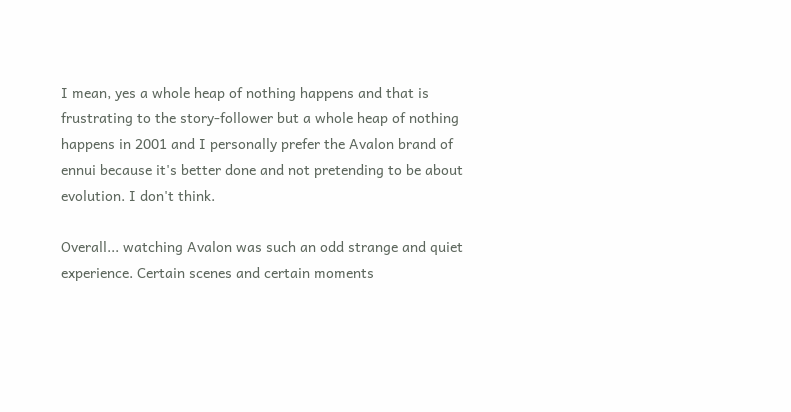I mean, yes a whole heap of nothing happens and that is frustrating to the story-follower but a whole heap of nothing happens in 2001 and I personally prefer the Avalon brand of ennui because it's better done and not pretending to be about evolution. I don't think.

Overall... watching Avalon was such an odd strange and quiet experience. Certain scenes and certain moments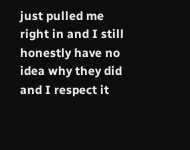just pulled me right in and I still honestly have no idea why they did and I respect it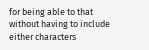for being able to that without having to include either characters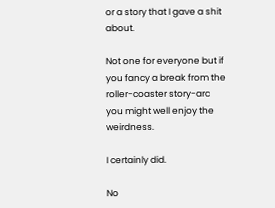or a story that I gave a shit about.

Not one for everyone but if you fancy a break from the roller-coaster story-arc you might well enjoy the weirdness.

I certainly did.

No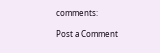comments:

Post a Comment